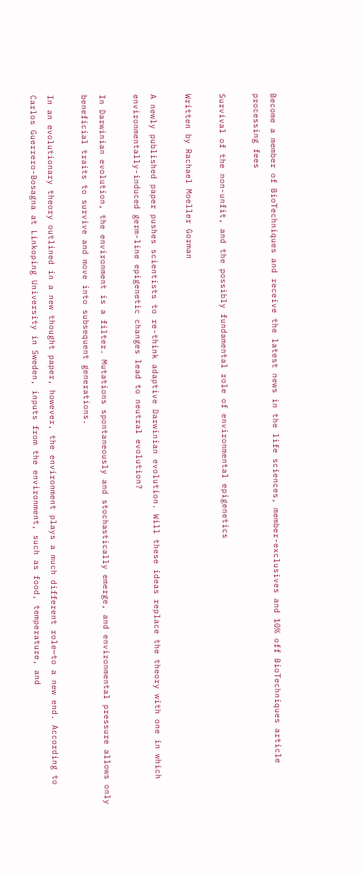Become a member of BioTechniques and receive the latest news in the life sciences, member-exclusives and 10% off BioTechniques article processing fees

Survival of the non-unfit, and the possibly fundamental role of environmental epigenetics

Written by Rachael Moeller Gorman

A newly published paper pushes scientists to re-think adaptive Darwinian evolution. Will these ideas replace the theory with one in which environmentally-induced germ-line epigenetic changes lead to neutral evolution?

In Darwinian evolution, the environment is a filter. Mutations spontaneously and stochastically emerge, and environmental pressure allows only beneficial traits to survive and move into subsequent generations.

In an evolutionary theory outlined in a new thought paper, however, the environment plays a much different role—to a new end. According to Carlos Guerrero-Bosagna at Linkoping University in Sweden, inputs from the environment, such as food, temperature, and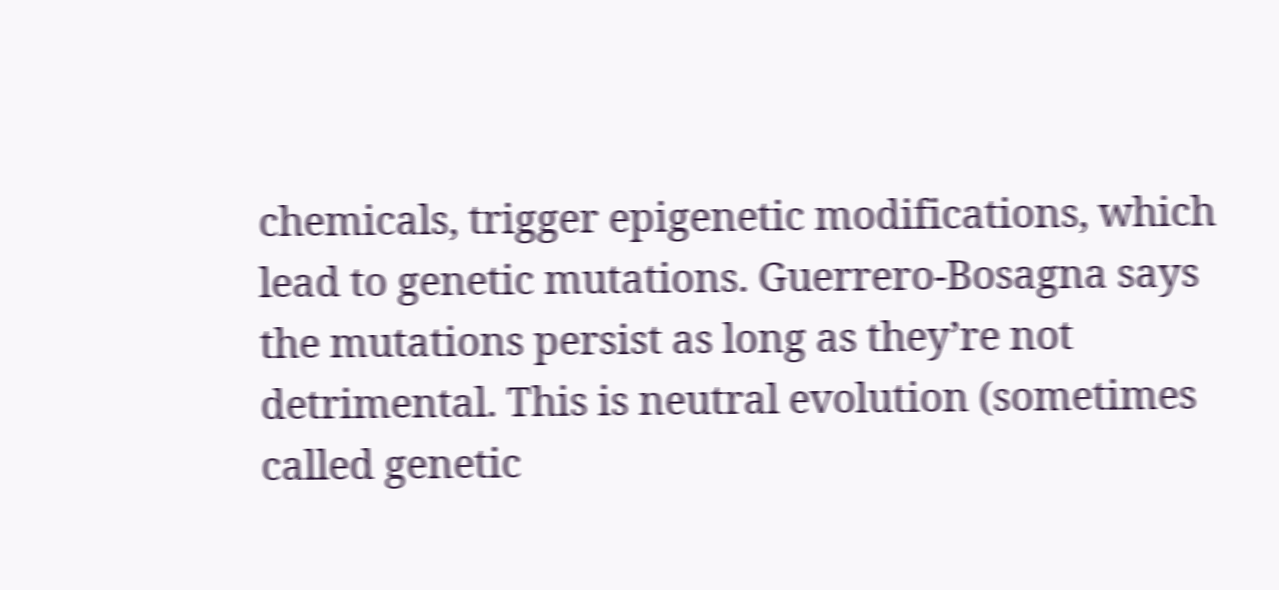chemicals, trigger epigenetic modifications, which lead to genetic mutations. Guerrero-Bosagna says the mutations persist as long as they’re not detrimental. This is neutral evolution (sometimes called genetic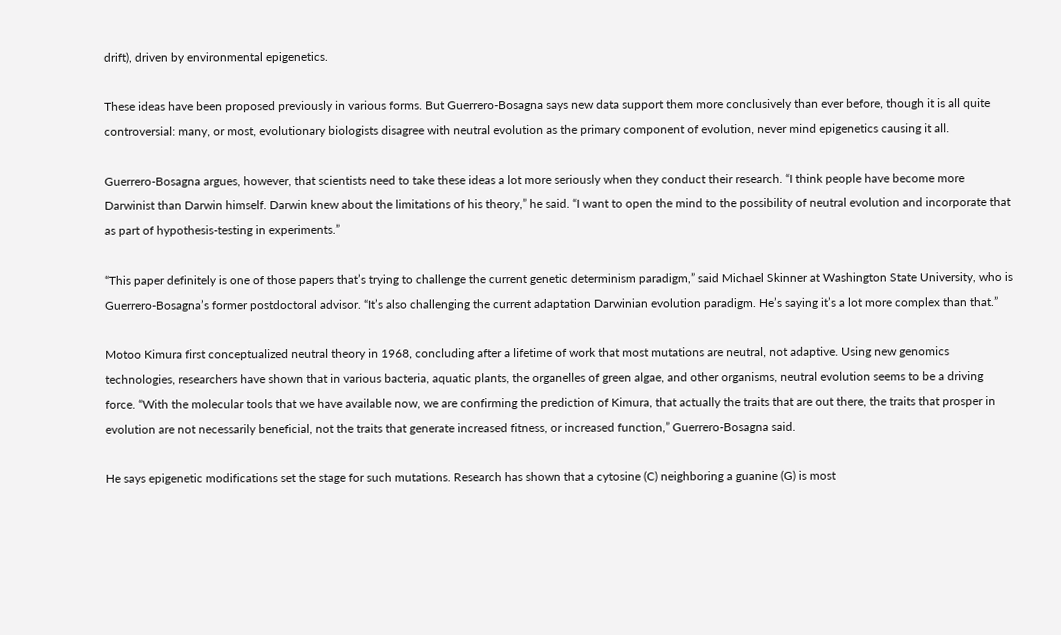drift), driven by environmental epigenetics.

These ideas have been proposed previously in various forms. But Guerrero-Bosagna says new data support them more conclusively than ever before, though it is all quite controversial: many, or most, evolutionary biologists disagree with neutral evolution as the primary component of evolution, never mind epigenetics causing it all.

Guerrero-Bosagna argues, however, that scientists need to take these ideas a lot more seriously when they conduct their research. “I think people have become more Darwinist than Darwin himself. Darwin knew about the limitations of his theory,” he said. “I want to open the mind to the possibility of neutral evolution and incorporate that as part of hypothesis-testing in experiments.”

“This paper definitely is one of those papers that’s trying to challenge the current genetic determinism paradigm,” said Michael Skinner at Washington State University, who is Guerrero-Bosagna’s former postdoctoral advisor. “It’s also challenging the current adaptation Darwinian evolution paradigm. He’s saying it’s a lot more complex than that.”

Motoo Kimura first conceptualized neutral theory in 1968, concluding after a lifetime of work that most mutations are neutral, not adaptive. Using new genomics technologies, researchers have shown that in various bacteria, aquatic plants, the organelles of green algae, and other organisms, neutral evolution seems to be a driving force. “With the molecular tools that we have available now, we are confirming the prediction of Kimura, that actually the traits that are out there, the traits that prosper in evolution are not necessarily beneficial, not the traits that generate increased fitness, or increased function,” Guerrero-Bosagna said.

He says epigenetic modifications set the stage for such mutations. Research has shown that a cytosine (C) neighboring a guanine (G) is most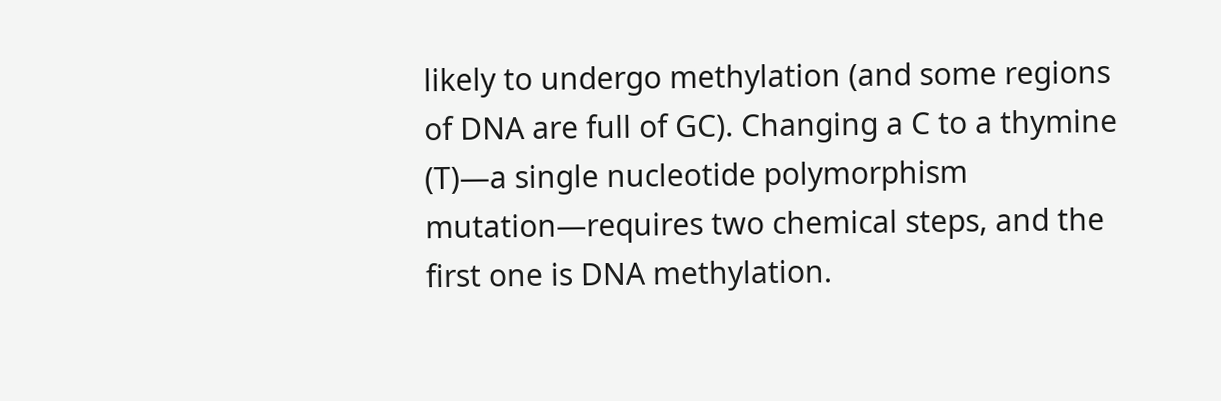likely to undergo methylation (and some regions of DNA are full of GC). Changing a C to a thymine (T)—a single nucleotide polymorphism mutation—requires two chemical steps, and the first one is DNA methylation.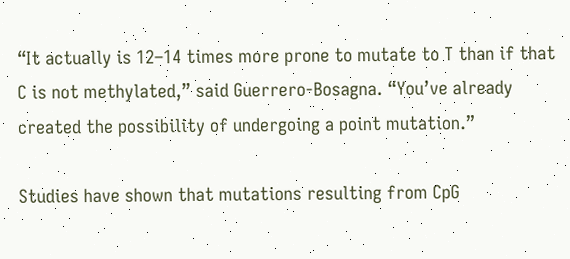“It actually is 12–14 times more prone to mutate to T than if that C is not methylated,” said Guerrero-Bosagna. “You’ve already created the possibility of undergoing a point mutation.”

Studies have shown that mutations resulting from CpG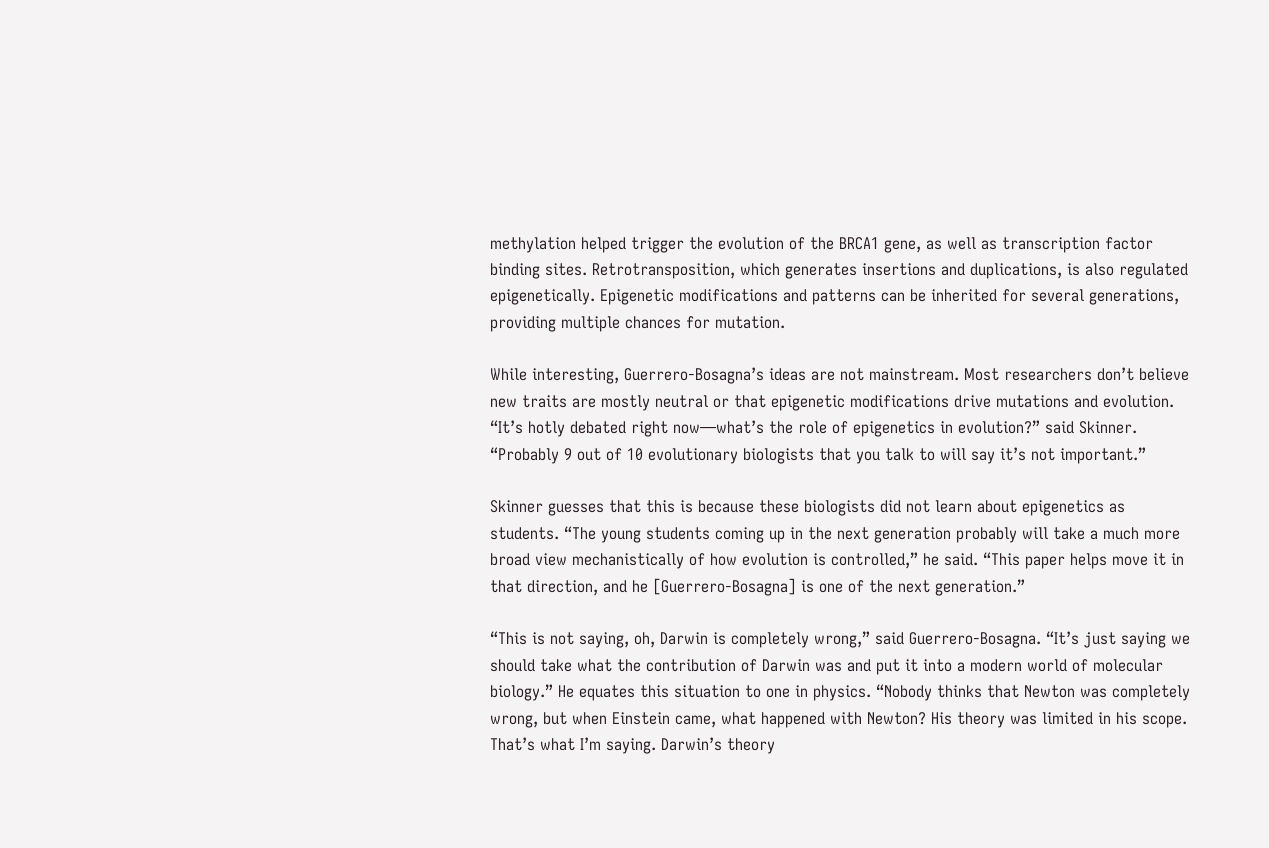methylation helped trigger the evolution of the BRCA1 gene, as well as transcription factor binding sites. Retrotransposition, which generates insertions and duplications, is also regulated epigenetically. Epigenetic modifications and patterns can be inherited for several generations, providing multiple chances for mutation.

While interesting, Guerrero-Bosagna’s ideas are not mainstream. Most researchers don’t believe new traits are mostly neutral or that epigenetic modifications drive mutations and evolution. “It’s hotly debated right now—what’s the role of epigenetics in evolution?” said Skinner. “Probably 9 out of 10 evolutionary biologists that you talk to will say it’s not important.”

Skinner guesses that this is because these biologists did not learn about epigenetics as students. “The young students coming up in the next generation probably will take a much more broad view mechanistically of how evolution is controlled,” he said. “This paper helps move it in that direction, and he [Guerrero-Bosagna] is one of the next generation.”

“This is not saying, oh, Darwin is completely wrong,” said Guerrero-Bosagna. “It’s just saying we should take what the contribution of Darwin was and put it into a modern world of molecular biology.” He equates this situation to one in physics. “Nobody thinks that Newton was completely wrong, but when Einstein came, what happened with Newton? His theory was limited in his scope. That’s what I’m saying. Darwin’s theory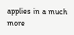applies in a much more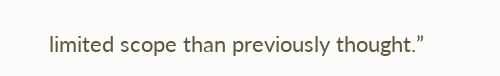limited scope than previously thought.”